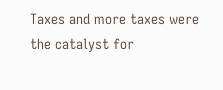Taxes and more taxes were the catalyst for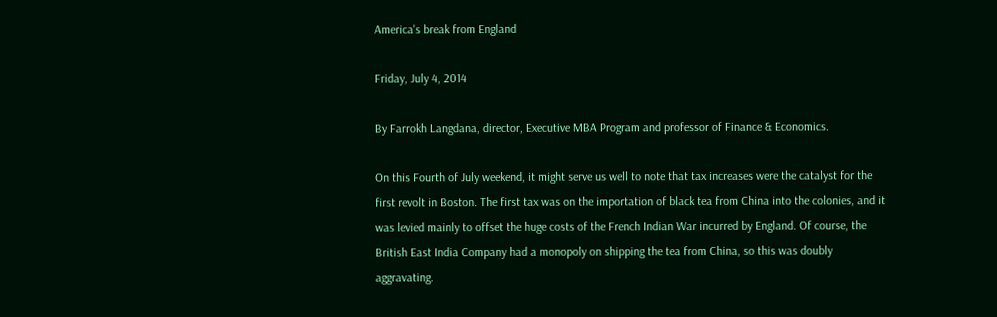America's break from England

Friday, July 4, 2014

By Farrokh Langdana, director, Executive MBA Program and professor of Finance & Economics.

On this Fourth of July weekend, it might serve us well to note that tax increases were the catalyst for the first revolt in Boston. The first tax was on the importation of black tea from China into the colonies, and it was levied mainly to offset the huge costs of the French Indian War incurred by England. Of course, the British East India Company had a monopoly on shipping the tea from China, so this was doubly aggravating.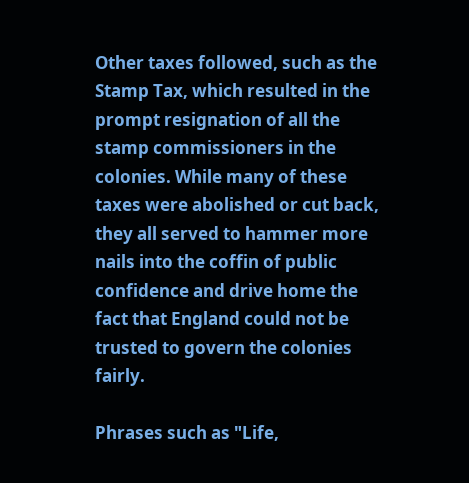Other taxes followed, such as the Stamp Tax, which resulted in the prompt resignation of all the stamp commissioners in the colonies. While many of these taxes were abolished or cut back, they all served to hammer more nails into the coffin of public confidence and drive home the fact that England could not be trusted to govern the colonies fairly.

Phrases such as "Life,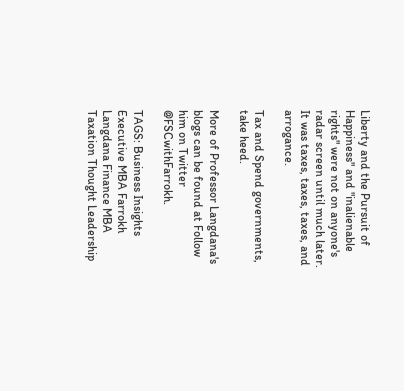Liberty and the Pursuit of Happiness" and "inalienable rights" were not on anyone's radar screen until much later.  It was taxes, taxes, taxes, and arrogance.

Tax and Spend governments, take heed.

More of Professor Langdana's blogs can be found at Follow him on Twitter @FSCwithFarrokh.

TAGS: Business Insights Executive MBA Farrokh Langdana Finance MBA Taxation Thought Leadership